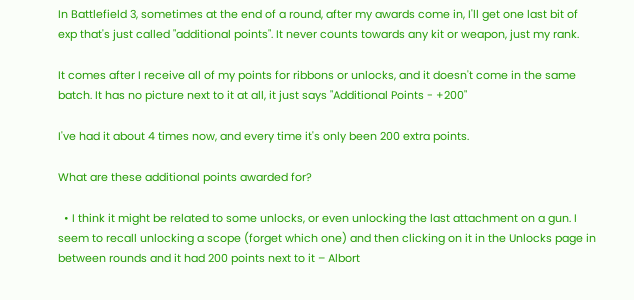In Battlefield 3, sometimes at the end of a round, after my awards come in, I'll get one last bit of exp that's just called "additional points". It never counts towards any kit or weapon, just my rank.

It comes after I receive all of my points for ribbons or unlocks, and it doesn't come in the same batch. It has no picture next to it at all, it just says "Additional Points - +200"

I've had it about 4 times now, and every time it's only been 200 extra points.

What are these additional points awarded for?

  • I think it might be related to some unlocks, or even unlocking the last attachment on a gun. I seem to recall unlocking a scope (forget which one) and then clicking on it in the Unlocks page in between rounds and it had 200 points next to it – Albort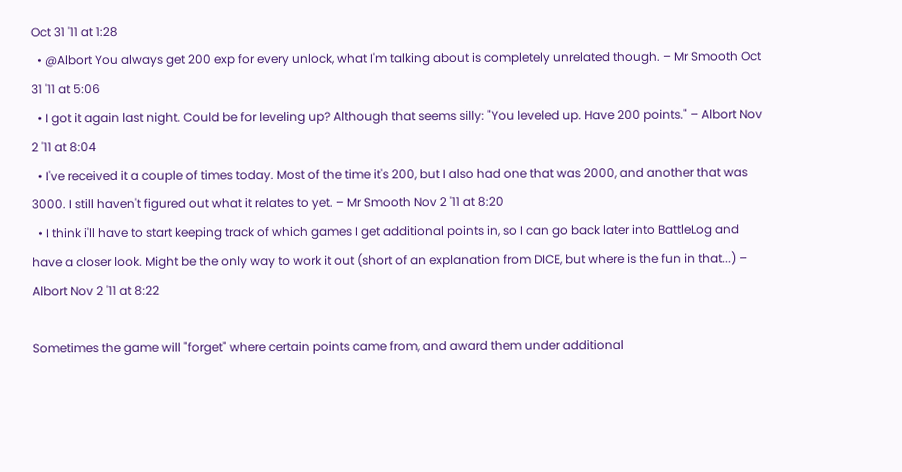Oct 31 '11 at 1:28
  • @Albort You always get 200 exp for every unlock, what I'm talking about is completely unrelated though. – Mr Smooth Oct 31 '11 at 5:06
  • I got it again last night. Could be for leveling up? Although that seems silly: "You leveled up. Have 200 points." – Albort Nov 2 '11 at 8:04
  • I've received it a couple of times today. Most of the time it's 200, but I also had one that was 2000, and another that was 3000. I still haven't figured out what it relates to yet. – Mr Smooth Nov 2 '11 at 8:20
  • I think i'll have to start keeping track of which games I get additional points in, so I can go back later into BattleLog and have a closer look. Might be the only way to work it out (short of an explanation from DICE, but where is the fun in that...) – Albort Nov 2 '11 at 8:22

Sometimes the game will "forget" where certain points came from, and award them under additional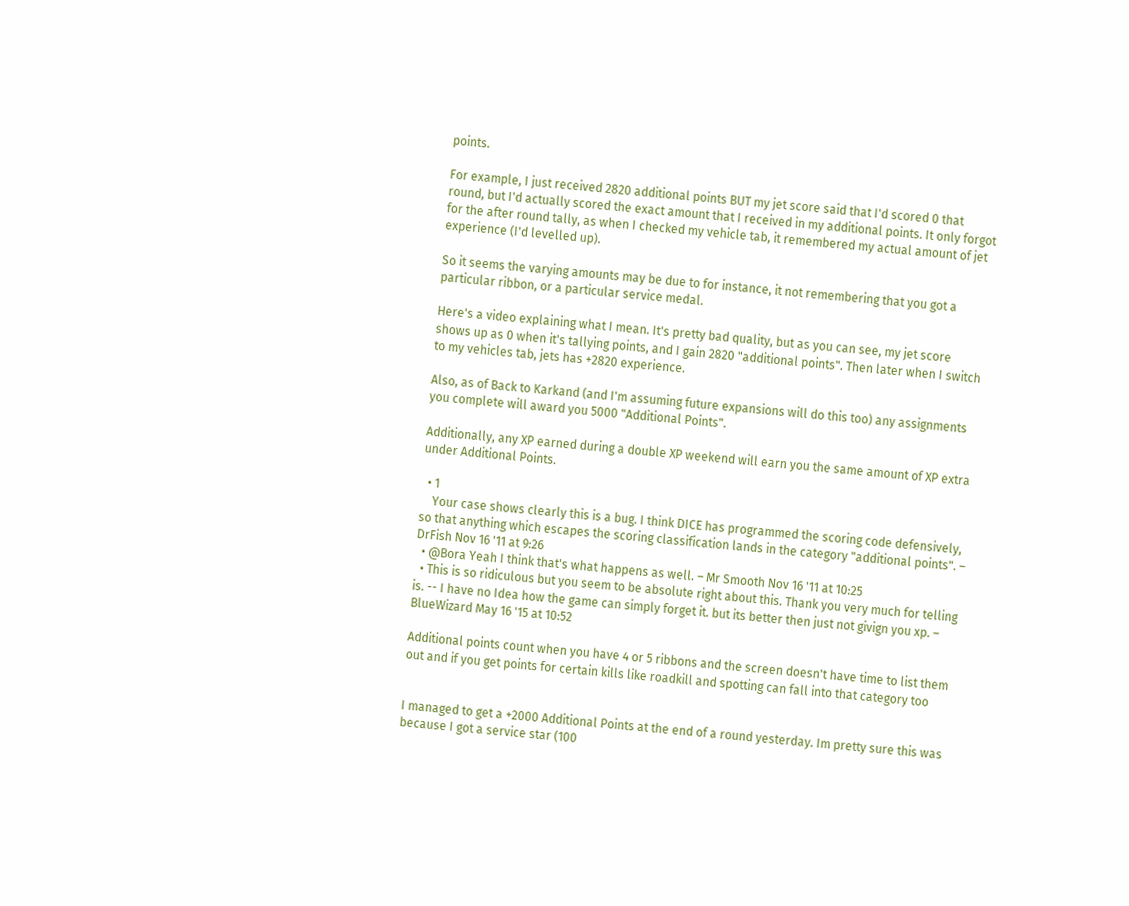points.

For example, I just received 2820 additional points BUT my jet score said that I'd scored 0 that round, but I'd actually scored the exact amount that I received in my additional points. It only forgot for the after round tally, as when I checked my vehicle tab, it remembered my actual amount of jet experience (I'd levelled up).

So it seems the varying amounts may be due to for instance, it not remembering that you got a particular ribbon, or a particular service medal.

Here's a video explaining what I mean. It's pretty bad quality, but as you can see, my jet score shows up as 0 when it's tallying points, and I gain 2820 "additional points". Then later when I switch to my vehicles tab, jets has +2820 experience.

Also, as of Back to Karkand (and I'm assuming future expansions will do this too) any assignments you complete will award you 5000 "Additional Points".

Additionally, any XP earned during a double XP weekend will earn you the same amount of XP extra under Additional Points.

  • 1
    Your case shows clearly this is a bug. I think DICE has programmed the scoring code defensively, so that anything which escapes the scoring classification lands in the category "additional points". – DrFish Nov 16 '11 at 9:26
  • @Bora Yeah I think that's what happens as well. – Mr Smooth Nov 16 '11 at 10:25
  • This is so ridiculous but you seem to be absolute right about this. Thank you very much for telling is. -- I have no Idea how the game can simply forget it. but its better then just not givign you xp. – BlueWizard May 16 '15 at 10:52

Additional points count when you have 4 or 5 ribbons and the screen doesn't have time to list them out and if you get points for certain kills like roadkill and spotting can fall into that category too


I managed to get a +2000 Additional Points at the end of a round yesterday. Im pretty sure this was because I got a service star (100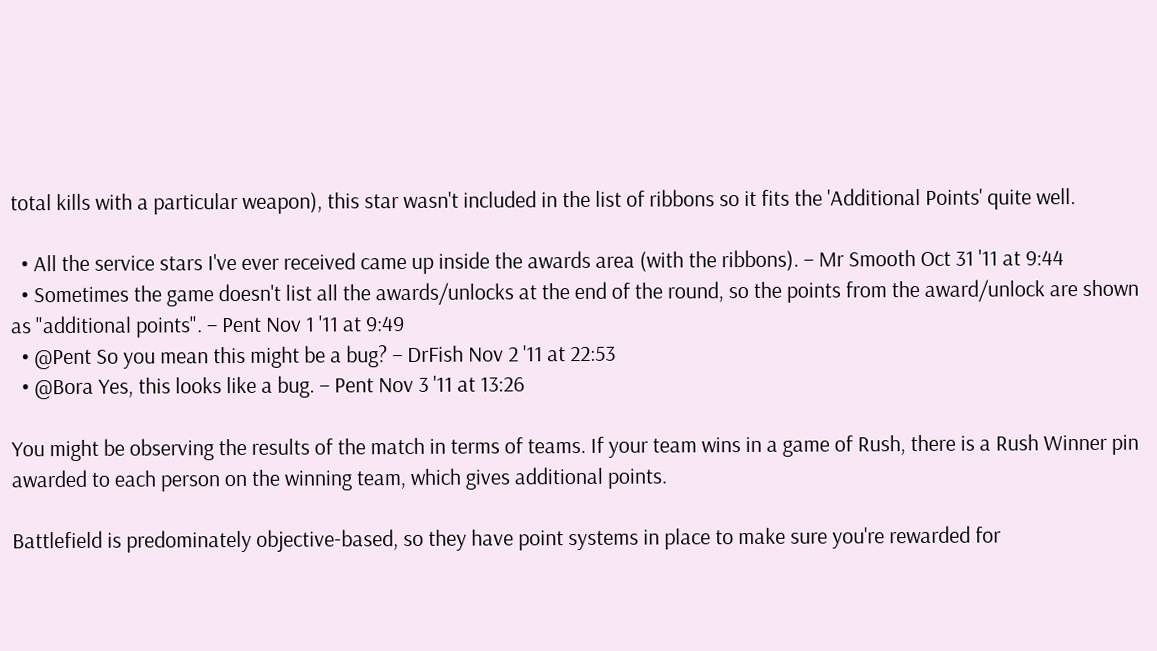total kills with a particular weapon), this star wasn't included in the list of ribbons so it fits the 'Additional Points' quite well.

  • All the service stars I've ever received came up inside the awards area (with the ribbons). – Mr Smooth Oct 31 '11 at 9:44
  • Sometimes the game doesn't list all the awards/unlocks at the end of the round, so the points from the award/unlock are shown as "additional points". – Pent Nov 1 '11 at 9:49
  • @Pent So you mean this might be a bug? – DrFish Nov 2 '11 at 22:53
  • @Bora Yes, this looks like a bug. – Pent Nov 3 '11 at 13:26

You might be observing the results of the match in terms of teams. If your team wins in a game of Rush, there is a Rush Winner pin awarded to each person on the winning team, which gives additional points.

Battlefield is predominately objective-based, so they have point systems in place to make sure you're rewarded for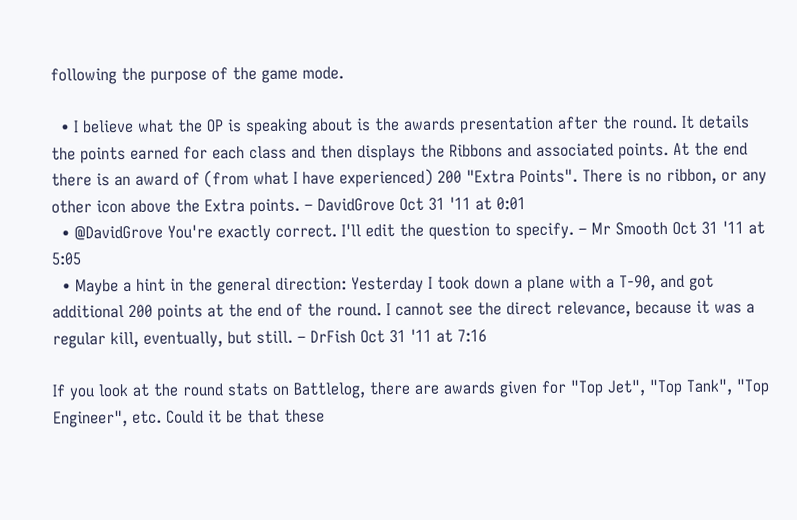following the purpose of the game mode.

  • I believe what the OP is speaking about is the awards presentation after the round. It details the points earned for each class and then displays the Ribbons and associated points. At the end there is an award of (from what I have experienced) 200 "Extra Points". There is no ribbon, or any other icon above the Extra points. – DavidGrove Oct 31 '11 at 0:01
  • @DavidGrove You're exactly correct. I'll edit the question to specify. – Mr Smooth Oct 31 '11 at 5:05
  • Maybe a hint in the general direction: Yesterday I took down a plane with a T-90, and got additional 200 points at the end of the round. I cannot see the direct relevance, because it was a regular kill, eventually, but still. – DrFish Oct 31 '11 at 7:16

If you look at the round stats on Battlelog, there are awards given for "Top Jet", "Top Tank", "Top Engineer", etc. Could it be that these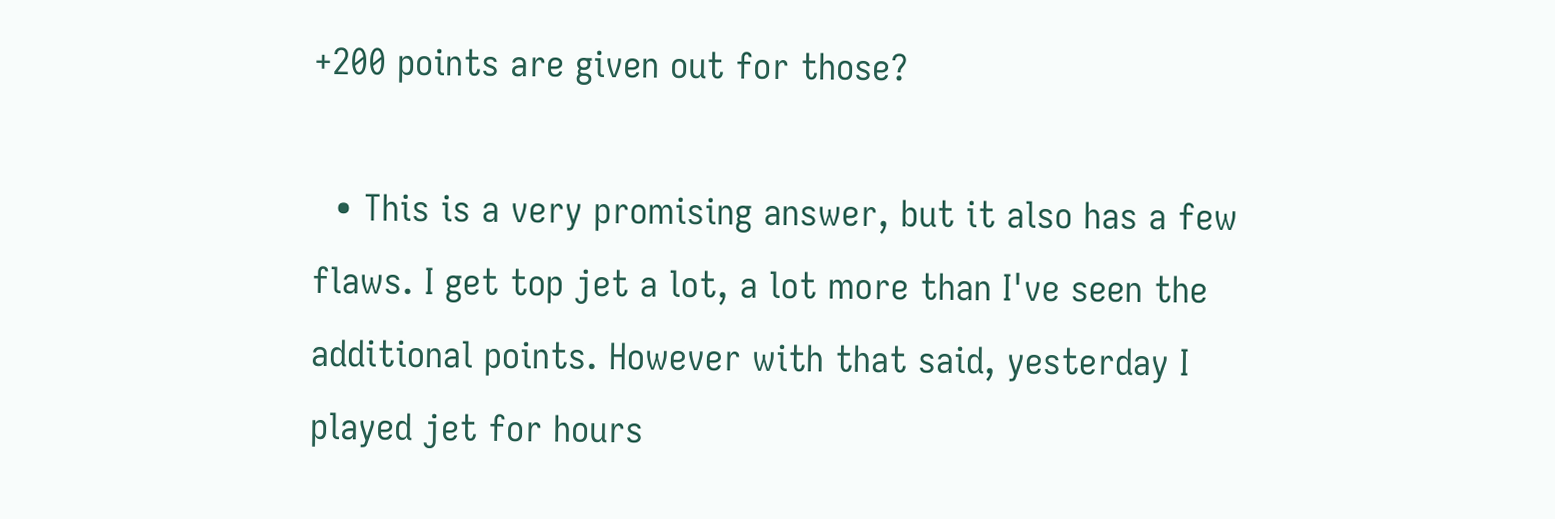+200 points are given out for those?

  • This is a very promising answer, but it also has a few flaws. I get top jet a lot, a lot more than I've seen the additional points. However with that said, yesterday I played jet for hours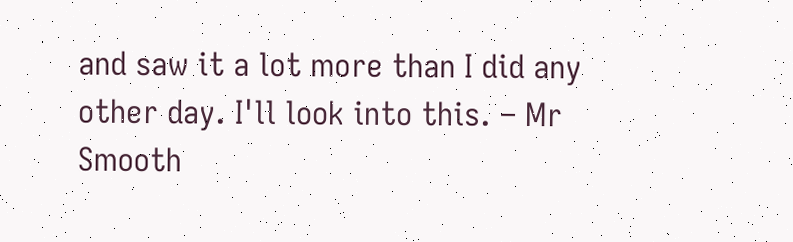and saw it a lot more than I did any other day. I'll look into this. – Mr Smooth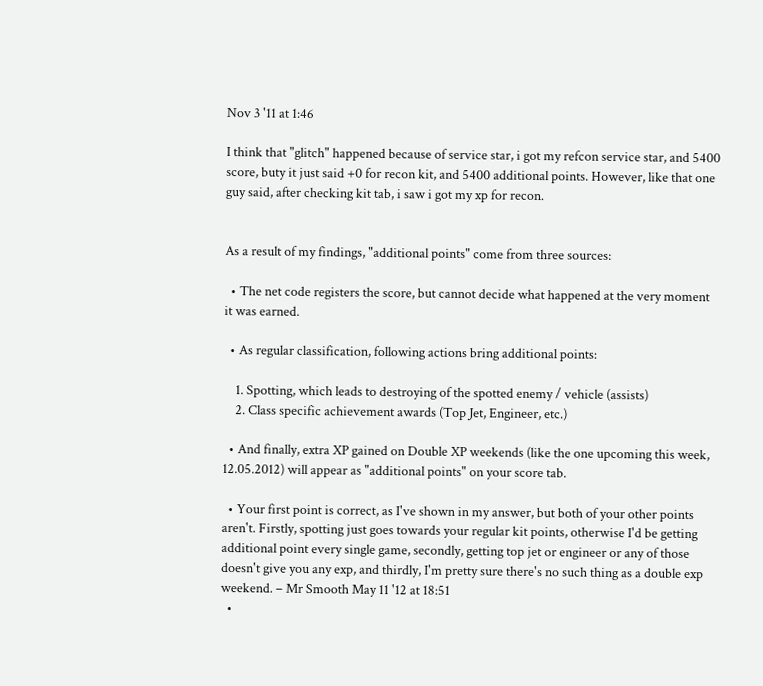Nov 3 '11 at 1:46

I think that "glitch" happened because of service star, i got my refcon service star, and 5400 score, buty it just said +0 for recon kit, and 5400 additional points. However, like that one guy said, after checking kit tab, i saw i got my xp for recon.


As a result of my findings, "additional points" come from three sources:

  • The net code registers the score, but cannot decide what happened at the very moment it was earned.

  • As regular classification, following actions bring additional points:

    1. Spotting, which leads to destroying of the spotted enemy / vehicle (assists)
    2. Class specific achievement awards (Top Jet, Engineer, etc.)

  • And finally, extra XP gained on Double XP weekends (like the one upcoming this week, 12.05.2012) will appear as "additional points" on your score tab.

  • Your first point is correct, as I've shown in my answer, but both of your other points aren't. Firstly, spotting just goes towards your regular kit points, otherwise I'd be getting additional point every single game, secondly, getting top jet or engineer or any of those doesn't give you any exp, and thirdly, I'm pretty sure there's no such thing as a double exp weekend. – Mr Smooth May 11 '12 at 18:51
  •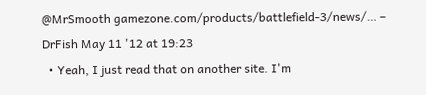@MrSmooth gamezone.com/products/battlefield-3/news/… – DrFish May 11 '12 at 19:23
  • Yeah, I just read that on another site. I'm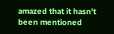amazed that it hasn't been mentioned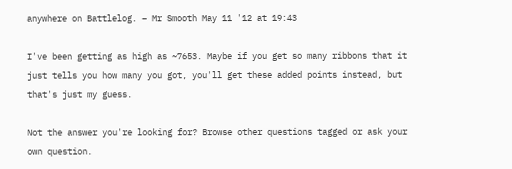anywhere on Battlelog. – Mr Smooth May 11 '12 at 19:43

I've been getting as high as ~7653. Maybe if you get so many ribbons that it just tells you how many you got, you'll get these added points instead, but that's just my guess.

Not the answer you're looking for? Browse other questions tagged or ask your own question.